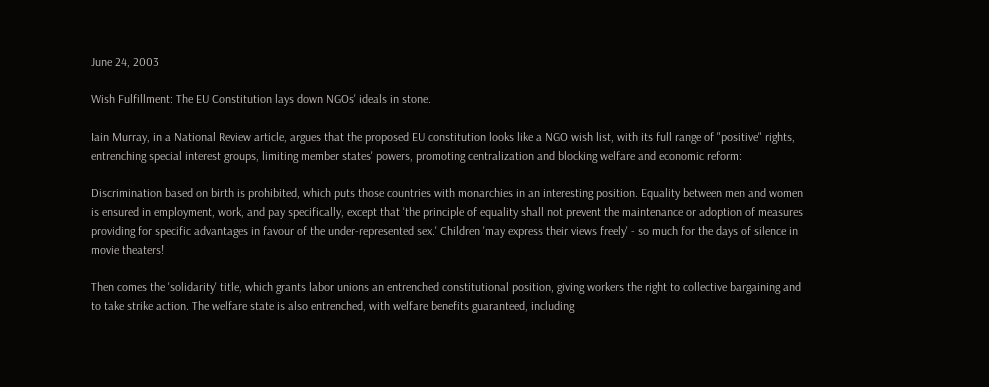June 24, 2003

Wish Fulfillment: The EU Constitution lays down NGOs' ideals in stone.

Iain Murray, in a National Review article, argues that the proposed EU constitution looks like a NGO wish list, with its full range of "positive" rights, entrenching special interest groups, limiting member states' powers, promoting centralization and blocking welfare and economic reform:

Discrimination based on birth is prohibited, which puts those countries with monarchies in an interesting position. Equality between men and women is ensured in employment, work, and pay specifically, except that 'the principle of equality shall not prevent the maintenance or adoption of measures providing for specific advantages in favour of the under-represented sex.' Children 'may express their views freely' - so much for the days of silence in movie theaters!

Then comes the 'solidarity' title, which grants labor unions an entrenched constitutional position, giving workers the right to collective bargaining and to take strike action. The welfare state is also entrenched, with welfare benefits guaranteed, including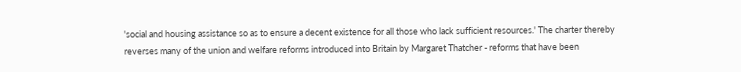'social and housing assistance so as to ensure a decent existence for all those who lack sufficient resources.' The charter thereby reverses many of the union and welfare reforms introduced into Britain by Margaret Thatcher - reforms that have been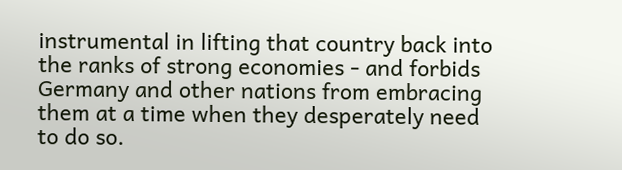instrumental in lifting that country back into the ranks of strong economies - and forbids Germany and other nations from embracing them at a time when they desperately need to do so.